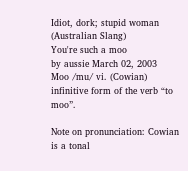Idiot, dork; stupid woman (Australian Slang)
You're such a moo
by aussie March 02, 2003
Moo /mu/ vi. (Cowian) infinitive form of the verb “to moo”.

Note on pronunciation: Cowian is a tonal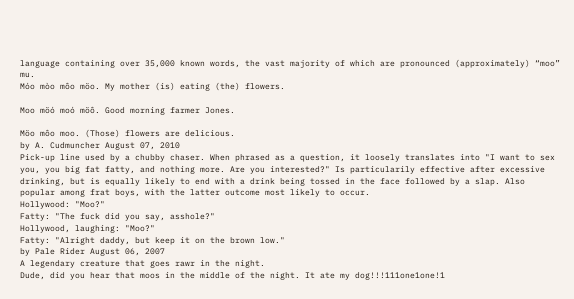language containing over 35,000 known words, the vast majority of which are pronounced (approximately) “moo” mu.
Móo mòo môo möo. My mother (is) eating (the) flowers.

Moo möó moó möô. Good morning farmer Jones.

Möo môo moo. (Those) flowers are delicious.
by A. Cudmuncher August 07, 2010
Pick-up line used by a chubby chaser. When phrased as a question, it loosely translates into "I want to sex you, you big fat fatty, and nothing more. Are you interested?" Is particularily effective after excessive drinking, but is equally likely to end with a drink being tossed in the face followed by a slap. Also popular among frat boys, with the latter outcome most likely to occur.
Hollywood: "Moo?"
Fatty: "The fuck did you say, asshole?"
Hollywood, laughing: "Moo?"
Fatty: "Alright daddy, but keep it on the brown low."
by Pale Rider August 06, 2007
A legendary creature that goes rawr in the night.
Dude, did you hear that moos in the middle of the night. It ate my dog!!!111one1one!1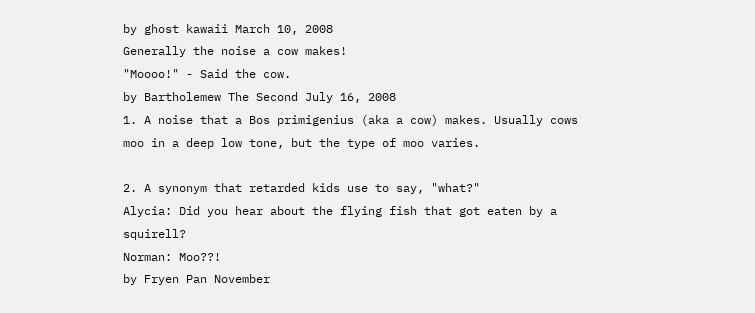by ghost kawaii March 10, 2008
Generally the noise a cow makes!
"Moooo!" - Said the cow.
by Bartholemew The Second July 16, 2008
1. A noise that a Bos primigenius (aka a cow) makes. Usually cows moo in a deep low tone, but the type of moo varies.

2. A synonym that retarded kids use to say, "what?"
Alycia: Did you hear about the flying fish that got eaten by a squirell?
Norman: Moo??!
by Fryen Pan November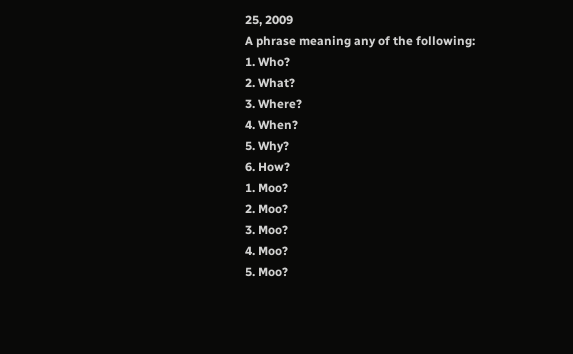25, 2009
A phrase meaning any of the following:
1. Who?
2. What?
3. Where?
4. When?
5. Why?
6. How?
1. Moo?
2. Moo?
3. Moo?
4. Moo?
5. Moo?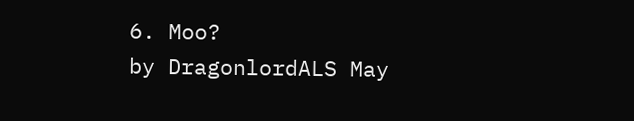6. Moo?
by DragonlordALS May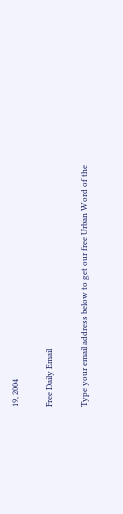19, 2004

Free Daily Email

Type your email address below to get our free Urban Word of the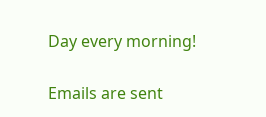Day every morning!

Emails are sent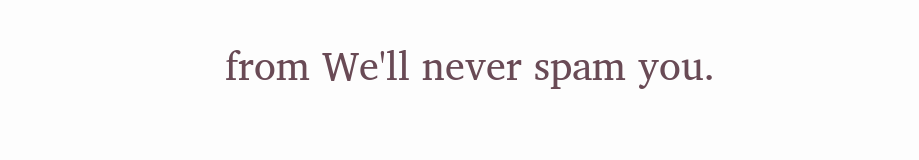from We'll never spam you.